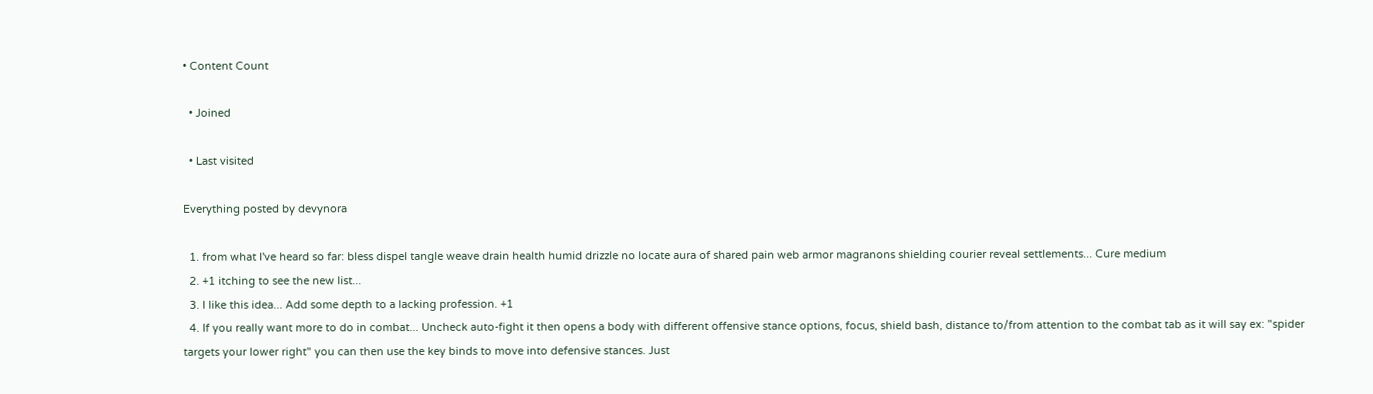• Content Count

  • Joined

  • Last visited

Everything posted by devynora

  1. from what I've heard so far: bless dispel tangle weave drain health humid drizzle no locate aura of shared pain web armor magranons shielding courier reveal settlements... Cure medium
  2. +1 itching to see the new list...
  3. I like this idea... Add some depth to a lacking profession. +1
  4. If you really want more to do in combat... Uncheck auto-fight it then opens a body with different offensive stance options, focus, shield bash, distance to/from attention to the combat tab as it will say ex: "spider targets your lower right" you can then use the key binds to move into defensive stances. Just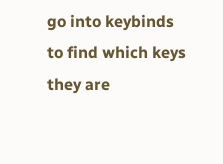go into keybinds to find which keys they are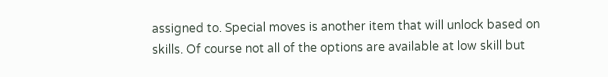assigned to. Special moves is another item that will unlock based on skills. Of course not all of the options are available at low skill but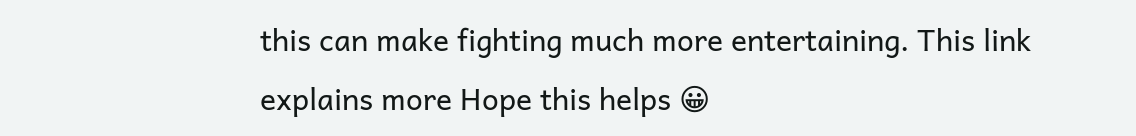this can make fighting much more entertaining. This link explains more Hope this helps 😀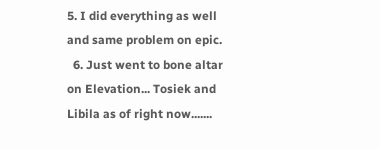5. I did everything as well and same problem on epic.
  6. Just went to bone altar on Elevation... Tosiek and Libila as of right now.......